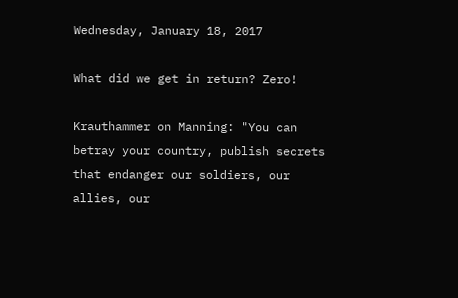Wednesday, January 18, 2017

What did we get in return? Zero!

Krauthammer on Manning: "You can betray your country, publish secrets that endanger our soldiers, our allies, our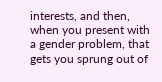interests, and then, when you present with a gender problem, that gets you sprung out of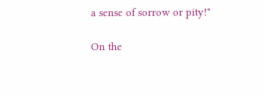a sense of sorrow or pity!"

On the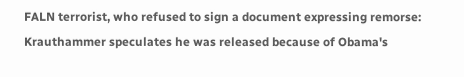FALN terrorist, who refused to sign a document expressing remorse: Krauthammer speculates he was released because of Obama's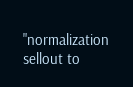"normalization sellout to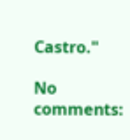Castro."

No comments: